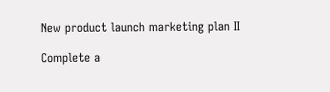New product launch marketing plan II

Complete a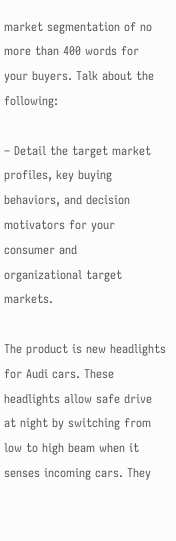market segmentation of no more than 400 words for your buyers. Talk about the following:

– Detail the target market profiles, key buying behaviors, and decision motivators for your consumer and    organizational target markets.

The product is new headlights for Audi cars. These headlights allow safe drive at night by switching from low to high beam when it senses incoming cars. They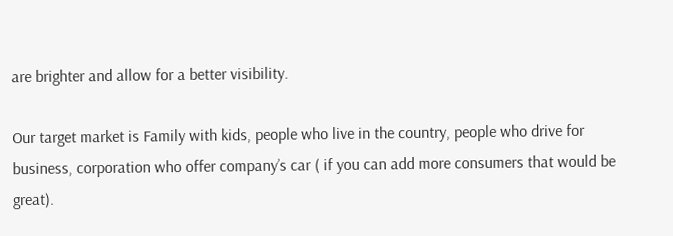are brighter and allow for a better visibility.

Our target market is Family with kids, people who live in the country, people who drive for business, corporation who offer company’s car ( if you can add more consumers that would be great).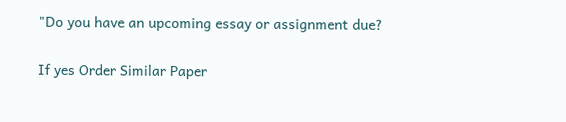"Do you have an upcoming essay or assignment due?

If yes Order Similar Paper